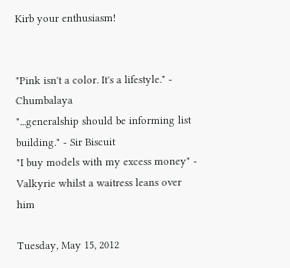Kirb your enthusiasm!


"Pink isn't a color. It's a lifestyle." - Chumbalaya
"...generalship should be informing list building." - Sir Biscuit
"I buy models with my excess money" - Valkyrie whilst a waitress leans over him

Tuesday, May 15, 2012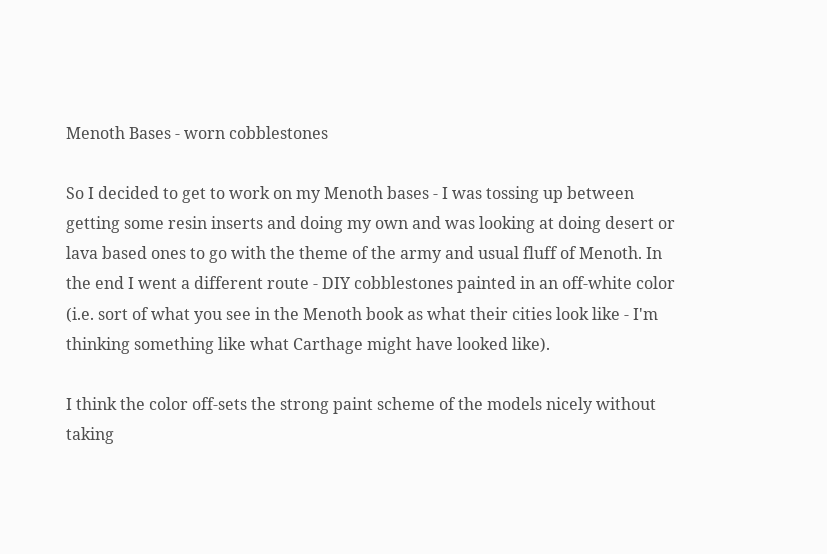Menoth Bases - worn cobblestones

So I decided to get to work on my Menoth bases - I was tossing up between getting some resin inserts and doing my own and was looking at doing desert or lava based ones to go with the theme of the army and usual fluff of Menoth. In the end I went a different route - DIY cobblestones painted in an off-white color (i.e. sort of what you see in the Menoth book as what their cities look like - I'm thinking something like what Carthage might have looked like).

I think the color off-sets the strong paint scheme of the models nicely without taking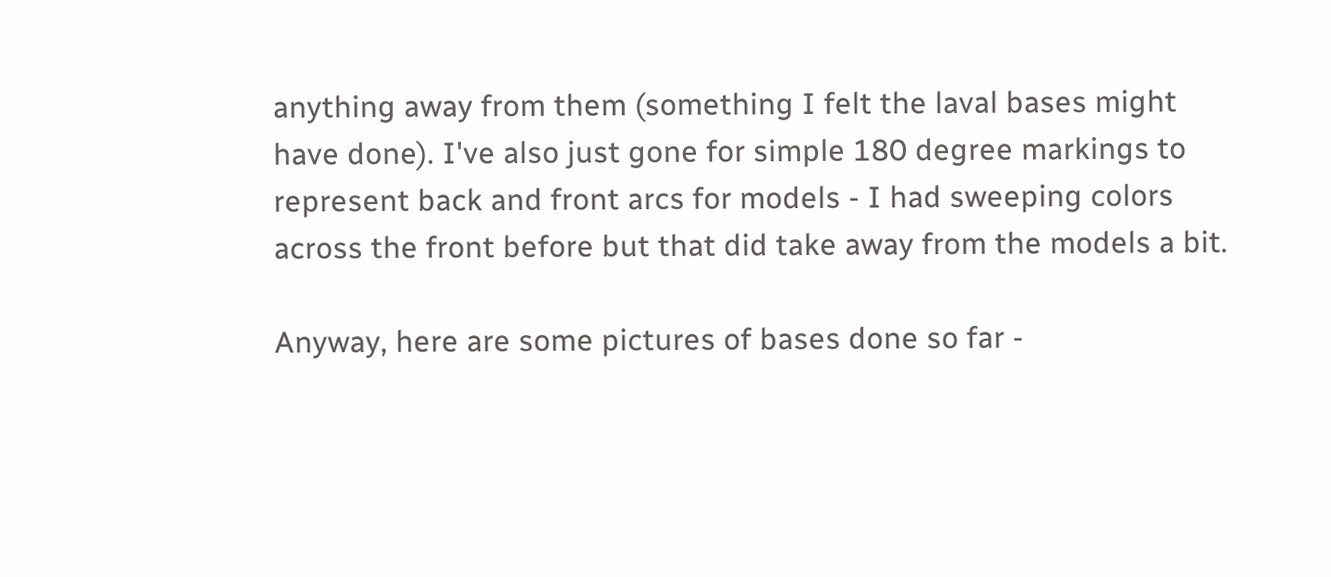anything away from them (something I felt the laval bases might have done). I've also just gone for simple 180 degree markings to represent back and front arcs for models - I had sweeping colors across the front before but that did take away from the models a bit.

Anyway, here are some pictures of bases done so far -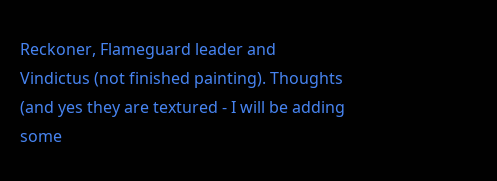Reckoner, Flameguard leader and Vindictus (not finished painting). Thoughts (and yes they are textured - I will be adding some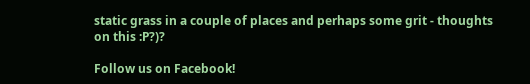static grass in a couple of places and perhaps some grit - thoughts on this :P?)?

Follow us on Facebook!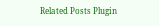Related Posts Plugin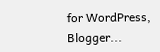for WordPress, Blogger...